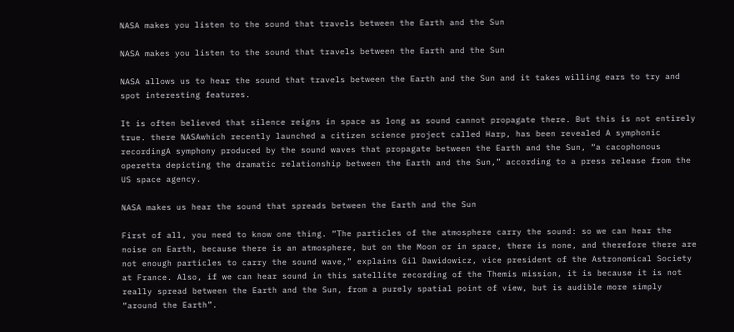NASA makes you listen to the sound that travels between the Earth and the Sun

NASA makes you listen to the sound that travels between the Earth and the Sun

NASA allows us to hear the sound that travels between the Earth and the Sun and it takes willing ears to try and spot interesting features.

It is often believed that silence reigns in space as long as sound cannot propagate there. But this is not entirely true. there NASAwhich recently launched a citizen science project called Harp, has been revealed A symphonic recordingA symphony produced by the sound waves that propagate between the Earth and the Sun, “a cacophonous operetta depicting the dramatic relationship between the Earth and the Sun,” according to a press release from the US space agency.

NASA makes us hear the sound that spreads between the Earth and the Sun

First of all, you need to know one thing. “The particles of the atmosphere carry the sound: so we can hear the noise on Earth, because there is an atmosphere, but on the Moon or in space, there is none, and therefore there are not enough particles to carry the sound wave,” explains Gil Dawidowicz, vice president of the Astronomical Society at France. Also, if we can hear sound in this satellite recording of the Themis mission, it is because it is not really spread between the Earth and the Sun, from a purely spatial point of view, but is audible more simply “around the Earth”.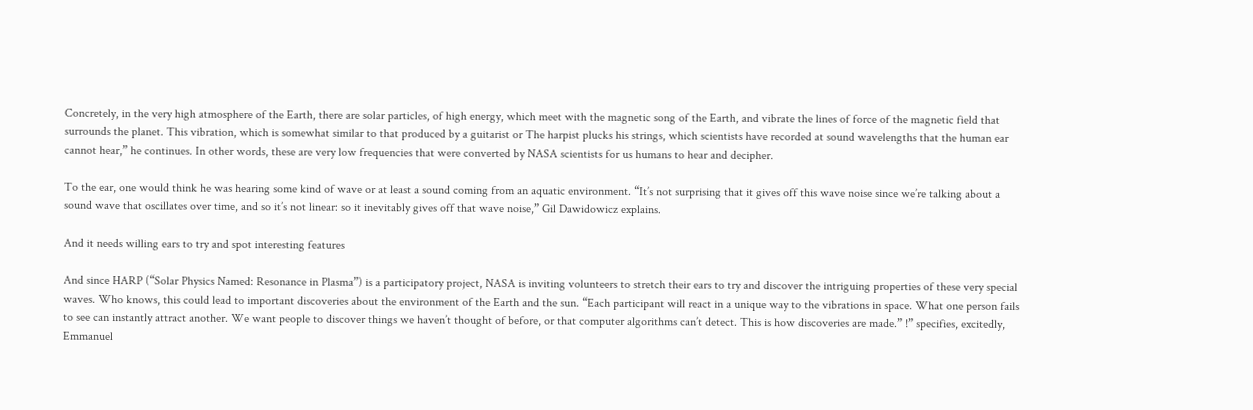Concretely, in the very high atmosphere of the Earth, there are solar particles, of high energy, which meet with the magnetic song of the Earth, and vibrate the lines of force of the magnetic field that surrounds the planet. This vibration, which is somewhat similar to that produced by a guitarist or The harpist plucks his strings, which scientists have recorded at sound wavelengths that the human ear cannot hear,” he continues. In other words, these are very low frequencies that were converted by NASA scientists for us humans to hear and decipher.

To the ear, one would think he was hearing some kind of wave or at least a sound coming from an aquatic environment. “It’s not surprising that it gives off this wave noise since we’re talking about a sound wave that oscillates over time, and so it’s not linear: so it inevitably gives off that wave noise,” Gil Dawidowicz explains.

And it needs willing ears to try and spot interesting features

And since HARP (“Solar Physics Named: Resonance in Plasma”) is a participatory project, NASA is inviting volunteers to stretch their ears to try and discover the intriguing properties of these very special waves. Who knows, this could lead to important discoveries about the environment of the Earth and the sun. “Each participant will react in a unique way to the vibrations in space. What one person fails to see can instantly attract another. We want people to discover things we haven’t thought of before, or that computer algorithms can’t detect. This is how discoveries are made.” !” specifies, excitedly, Emmanuel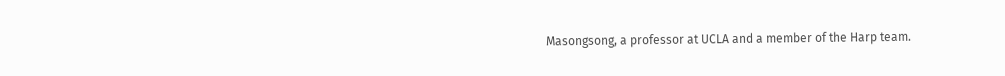Masongsong, a professor at UCLA and a member of the Harp team.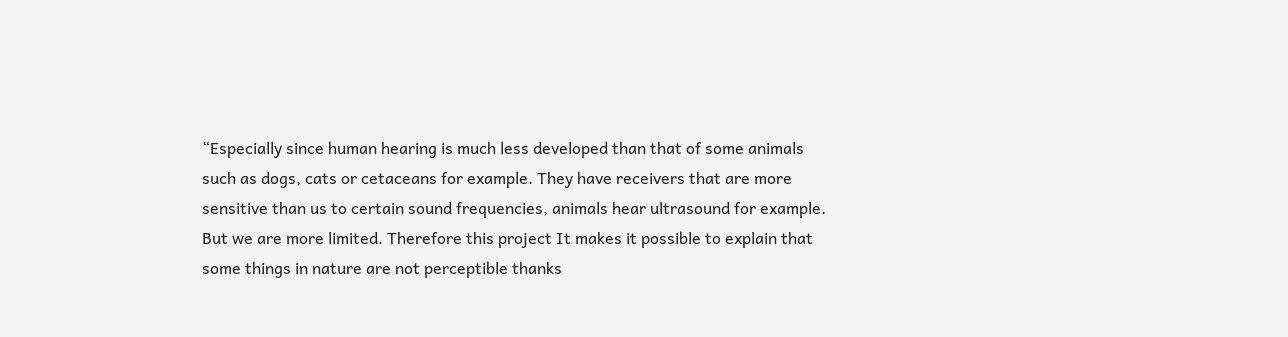“Especially since human hearing is much less developed than that of some animals such as dogs, cats or cetaceans for example. They have receivers that are more sensitive than us to certain sound frequencies, animals hear ultrasound for example. But we are more limited. Therefore this project It makes it possible to explain that some things in nature are not perceptible thanks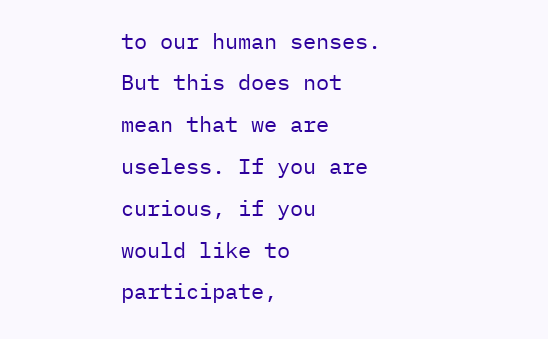to our human senses. But this does not mean that we are useless. If you are curious, if you would like to participate,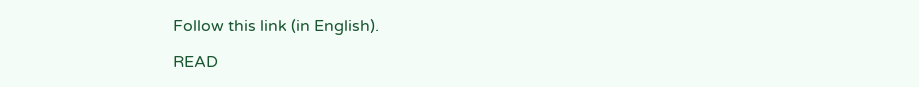Follow this link (in English).

READ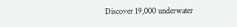Discover 19,000 underwater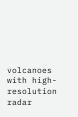volcanoes with high-resolution radar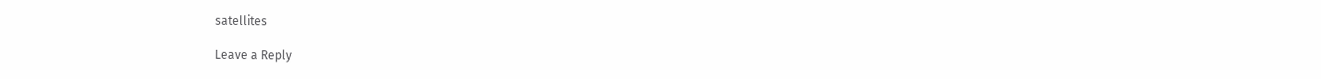satellites

Leave a Reply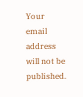Your email address will not be published.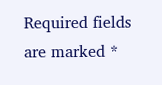Required fields are marked *